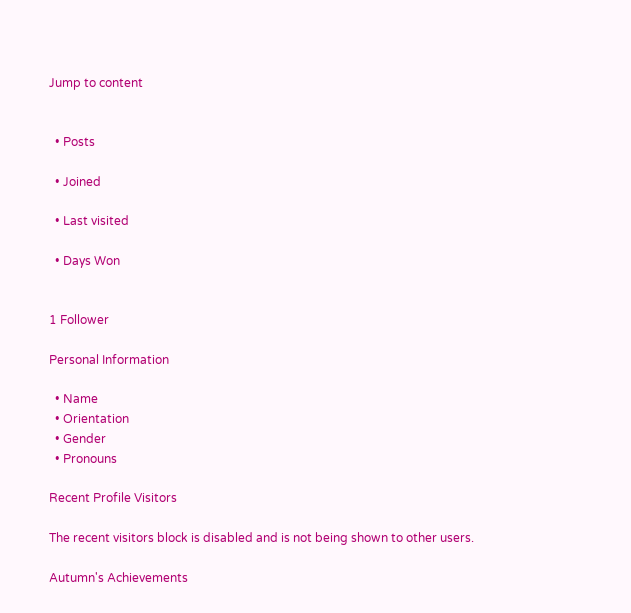Jump to content


  • Posts

  • Joined

  • Last visited

  • Days Won


1 Follower

Personal Information

  • Name
  • Orientation
  • Gender
  • Pronouns

Recent Profile Visitors

The recent visitors block is disabled and is not being shown to other users.

Autumn's Achievements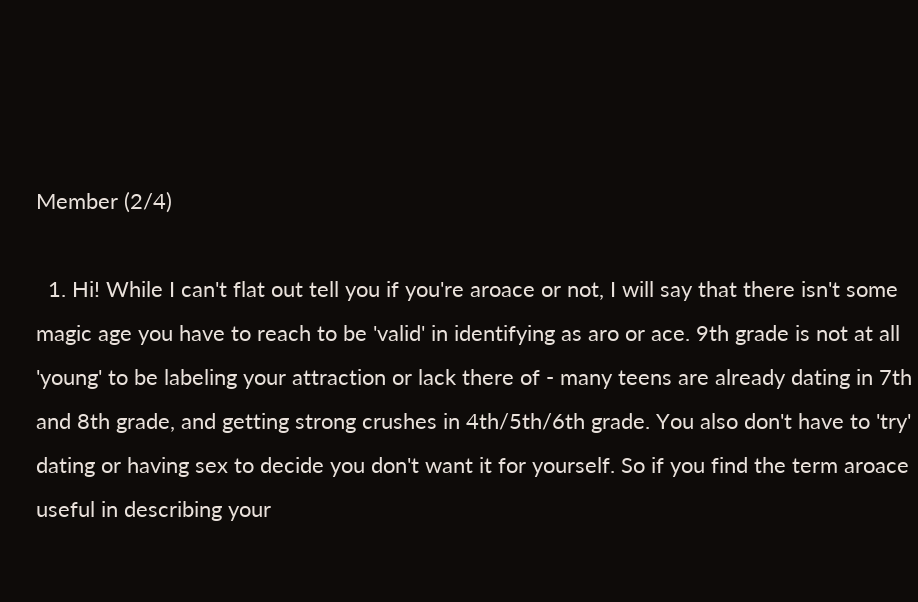Member (2/4)

  1. Hi! While I can't flat out tell you if you're aroace or not, I will say that there isn't some magic age you have to reach to be 'valid' in identifying as aro or ace. 9th grade is not at all 'young' to be labeling your attraction or lack there of - many teens are already dating in 7th and 8th grade, and getting strong crushes in 4th/5th/6th grade. You also don't have to 'try' dating or having sex to decide you don't want it for yourself. So if you find the term aroace useful in describing your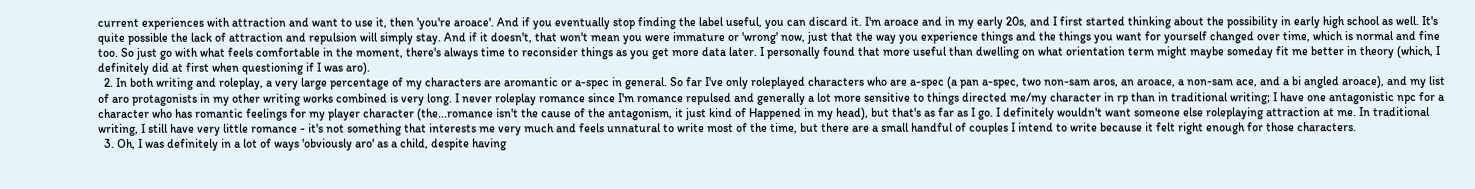current experiences with attraction and want to use it, then 'you're aroace'. And if you eventually stop finding the label useful, you can discard it. I'm aroace and in my early 20s, and I first started thinking about the possibility in early high school as well. It's quite possible the lack of attraction and repulsion will simply stay. And if it doesn't, that won't mean you were immature or 'wrong' now, just that the way you experience things and the things you want for yourself changed over time, which is normal and fine too. So just go with what feels comfortable in the moment, there's always time to reconsider things as you get more data later. I personally found that more useful than dwelling on what orientation term might maybe someday fit me better in theory (which, I definitely did at first when questioning if I was aro).
  2. In both writing and roleplay, a very large percentage of my characters are aromantic or a-spec in general. So far I've only roleplayed characters who are a-spec (a pan a-spec, two non-sam aros, an aroace, a non-sam ace, and a bi angled aroace), and my list of aro protagonists in my other writing works combined is very long. I never roleplay romance since I'm romance repulsed and generally a lot more sensitive to things directed me/my character in rp than in traditional writing; I have one antagonistic npc for a character who has romantic feelings for my player character (the...romance isn't the cause of the antagonism, it just kind of Happened in my head), but that's as far as I go. I definitely wouldn't want someone else roleplaying attraction at me. In traditional writing, I still have very little romance - it's not something that interests me very much and feels unnatural to write most of the time, but there are a small handful of couples I intend to write because it felt right enough for those characters.
  3. Oh, I was definitely in a lot of ways 'obviously aro' as a child, despite having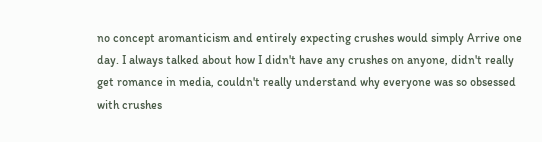no concept aromanticism and entirely expecting crushes would simply Arrive one day. I always talked about how I didn't have any crushes on anyone, didn't really get romance in media, couldn't really understand why everyone was so obsessed with crushes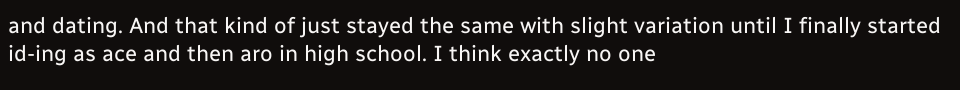and dating. And that kind of just stayed the same with slight variation until I finally started id-ing as ace and then aro in high school. I think exactly no one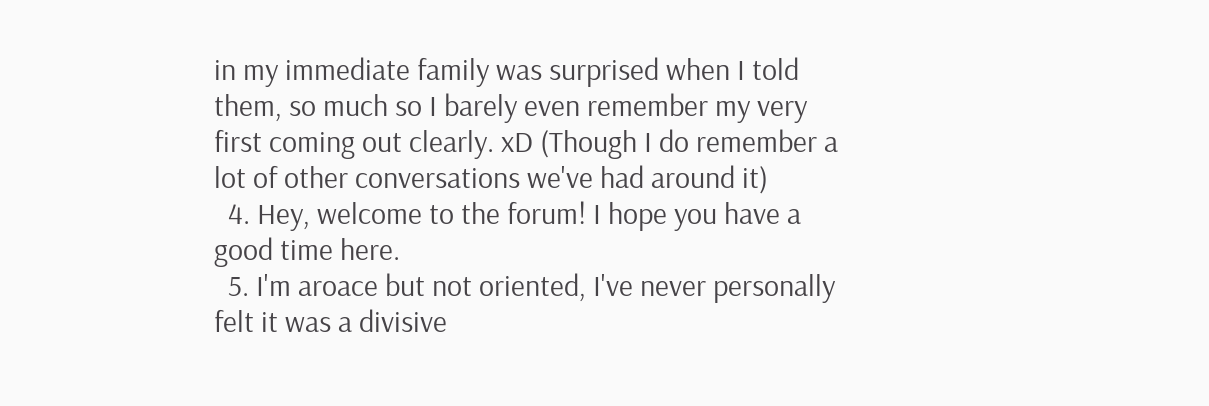in my immediate family was surprised when I told them, so much so I barely even remember my very first coming out clearly. xD (Though I do remember a lot of other conversations we've had around it)
  4. Hey, welcome to the forum! I hope you have a good time here.
  5. I'm aroace but not oriented, I've never personally felt it was a divisive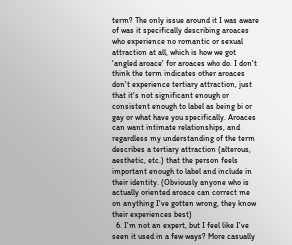term? The only issue around it I was aware of was it specifically describing aroaces who experience no romantic or sexual attraction at all, which is how we got 'angled aroace' for aroaces who do. I don't think the term indicates other aroaces don't experience tertiary attraction, just that it's not significant enough or consistent enough to label as being bi or gay or what have you specifically. Aroaces can want intimate relationships, and regardless my understanding of the term describes a tertiary attraction (alterous, aesthetic, etc.) that the person feels important enough to label and include in their identity. (Obviously anyone who is actually oriented aroace can correct me on anything I've gotten wrong, they know their experiences best)
  6. I'm not an expert, but I feel like I've seen it used in a few ways? More casually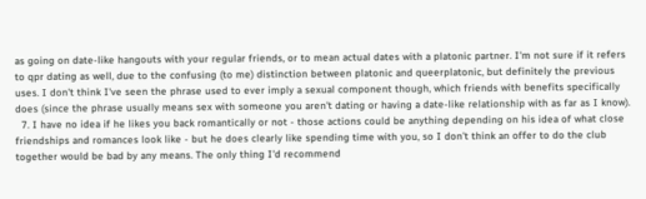as going on date-like hangouts with your regular friends, or to mean actual dates with a platonic partner. I'm not sure if it refers to qpr dating as well, due to the confusing (to me) distinction between platonic and queerplatonic, but definitely the previous uses. I don't think I've seen the phrase used to ever imply a sexual component though, which friends with benefits specifically does (since the phrase usually means sex with someone you aren't dating or having a date-like relationship with as far as I know).
  7. I have no idea if he likes you back romantically or not - those actions could be anything depending on his idea of what close friendships and romances look like - but he does clearly like spending time with you, so I don't think an offer to do the club together would be bad by any means. The only thing I'd recommend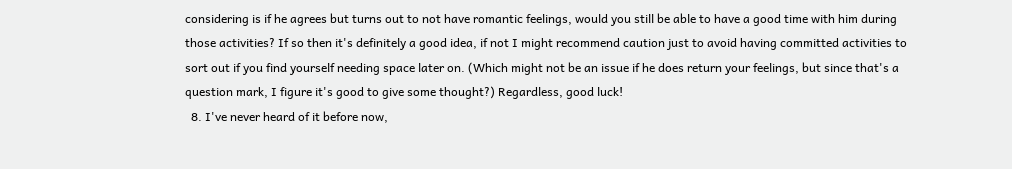considering is if he agrees but turns out to not have romantic feelings, would you still be able to have a good time with him during those activities? If so then it's definitely a good idea, if not I might recommend caution just to avoid having committed activities to sort out if you find yourself needing space later on. (Which might not be an issue if he does return your feelings, but since that's a question mark, I figure it's good to give some thought?) Regardless, good luck!
  8. I've never heard of it before now,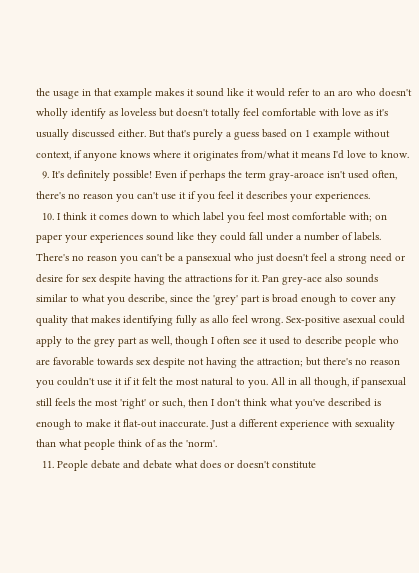the usage in that example makes it sound like it would refer to an aro who doesn't wholly identify as loveless but doesn't totally feel comfortable with love as it's usually discussed either. But that's purely a guess based on 1 example without context, if anyone knows where it originates from/what it means I'd love to know.
  9. It's definitely possible! Even if perhaps the term gray-aroace isn't used often, there's no reason you can't use it if you feel it describes your experiences.
  10. I think it comes down to which label you feel most comfortable with; on paper your experiences sound like they could fall under a number of labels. There's no reason you can't be a pansexual who just doesn't feel a strong need or desire for sex despite having the attractions for it. Pan grey-ace also sounds similar to what you describe, since the 'grey' part is broad enough to cover any quality that makes identifying fully as allo feel wrong. Sex-positive asexual could apply to the grey part as well, though I often see it used to describe people who are favorable towards sex despite not having the attraction; but there's no reason you couldn't use it if it felt the most natural to you. All in all though, if pansexual still feels the most 'right' or such, then I don't think what you've described is enough to make it flat-out inaccurate. Just a different experience with sexuality than what people think of as the 'norm'.
  11. People debate and debate what does or doesn't constitute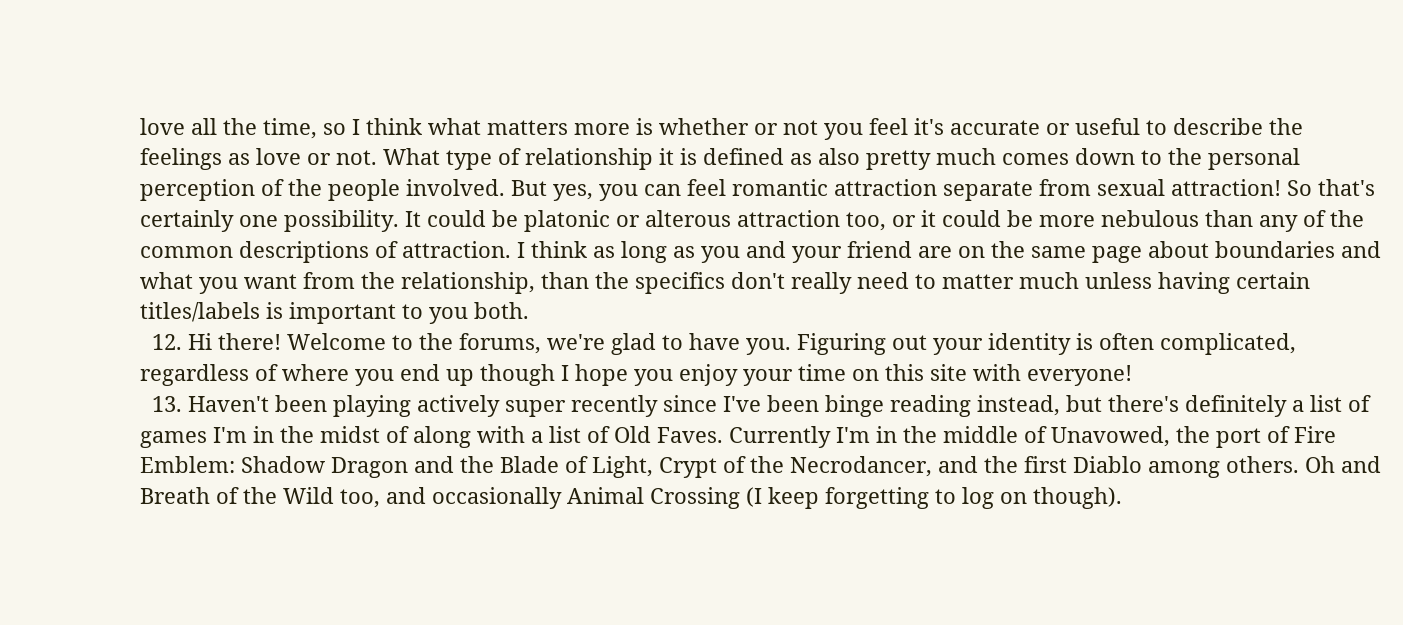love all the time, so I think what matters more is whether or not you feel it's accurate or useful to describe the feelings as love or not. What type of relationship it is defined as also pretty much comes down to the personal perception of the people involved. But yes, you can feel romantic attraction separate from sexual attraction! So that's certainly one possibility. It could be platonic or alterous attraction too, or it could be more nebulous than any of the common descriptions of attraction. I think as long as you and your friend are on the same page about boundaries and what you want from the relationship, than the specifics don't really need to matter much unless having certain titles/labels is important to you both.
  12. Hi there! Welcome to the forums, we're glad to have you. Figuring out your identity is often complicated, regardless of where you end up though I hope you enjoy your time on this site with everyone!
  13. Haven't been playing actively super recently since I've been binge reading instead, but there's definitely a list of games I'm in the midst of along with a list of Old Faves. Currently I'm in the middle of Unavowed, the port of Fire Emblem: Shadow Dragon and the Blade of Light, Crypt of the Necrodancer, and the first Diablo among others. Oh and Breath of the Wild too, and occasionally Animal Crossing (I keep forgetting to log on though).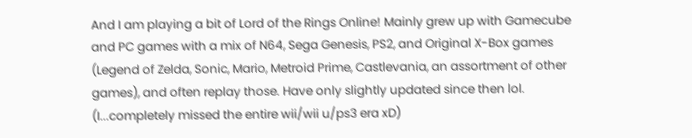And I am playing a bit of Lord of the Rings Online! Mainly grew up with Gamecube and PC games with a mix of N64, Sega Genesis, PS2, and Original X-Box games (Legend of Zelda, Sonic, Mario, Metroid Prime, Castlevania, an assortment of other games), and often replay those. Have only slightly updated since then lol. (I...completely missed the entire wii/wii u/ps3 era xD)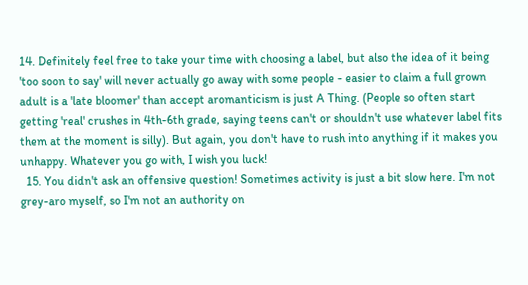14. Definitely feel free to take your time with choosing a label, but also the idea of it being 'too soon to say' will never actually go away with some people - easier to claim a full grown adult is a 'late bloomer' than accept aromanticism is just A Thing. (People so often start getting 'real' crushes in 4th-6th grade, saying teens can't or shouldn't use whatever label fits them at the moment is silly). But again, you don't have to rush into anything if it makes you unhappy. Whatever you go with, I wish you luck!
  15. You didn't ask an offensive question! Sometimes activity is just a bit slow here. I'm not grey-aro myself, so I'm not an authority on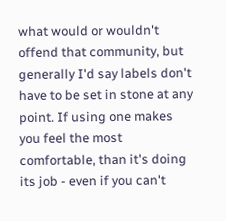what would or wouldn't offend that community, but generally I'd say labels don't have to be set in stone at any point. If using one makes you feel the most comfortable, than it's doing its job - even if you can't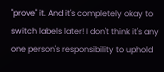"prove" it. And it's completely okay to switch labels later! I don't think it's any one person's responsibility to uphold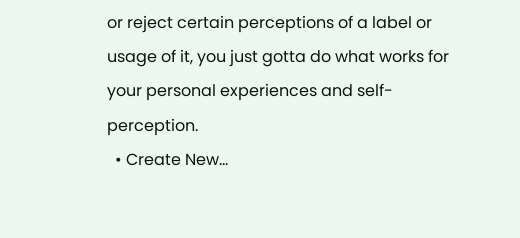or reject certain perceptions of a label or usage of it, you just gotta do what works for your personal experiences and self-perception.
  • Create New...